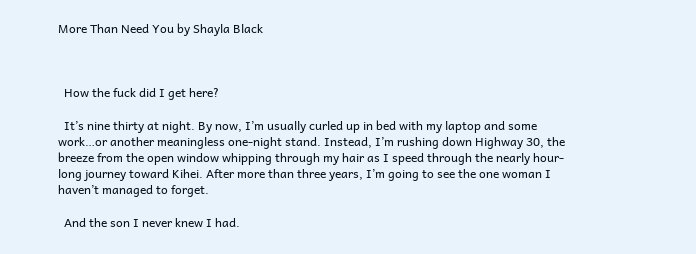More Than Need You by Shayla Black



  How the fuck did I get here?

  It’s nine thirty at night. By now, I’m usually curled up in bed with my laptop and some work…or another meaningless one-night stand. Instead, I’m rushing down Highway 30, the breeze from the open window whipping through my hair as I speed through the nearly hour-long journey toward Kihei. After more than three years, I’m going to see the one woman I haven’t managed to forget.

  And the son I never knew I had.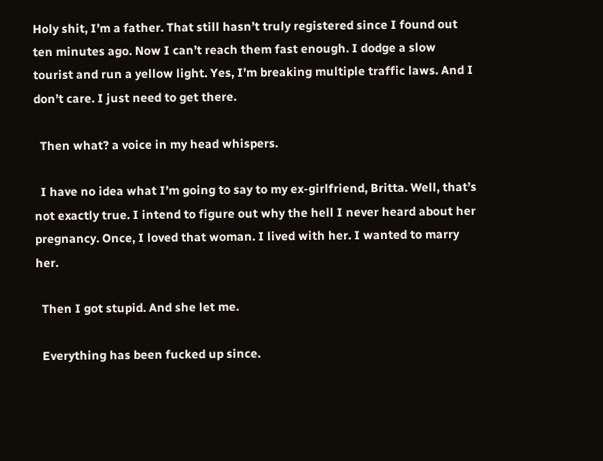Holy shit, I’m a father. That still hasn’t truly registered since I found out ten minutes ago. Now I can’t reach them fast enough. I dodge a slow tourist and run a yellow light. Yes, I’m breaking multiple traffic laws. And I don’t care. I just need to get there.

  Then what? a voice in my head whispers.

  I have no idea what I’m going to say to my ex-girlfriend, Britta. Well, that’s not exactly true. I intend to figure out why the hell I never heard about her pregnancy. Once, I loved that woman. I lived with her. I wanted to marry her.

  Then I got stupid. And she let me.

  Everything has been fucked up since.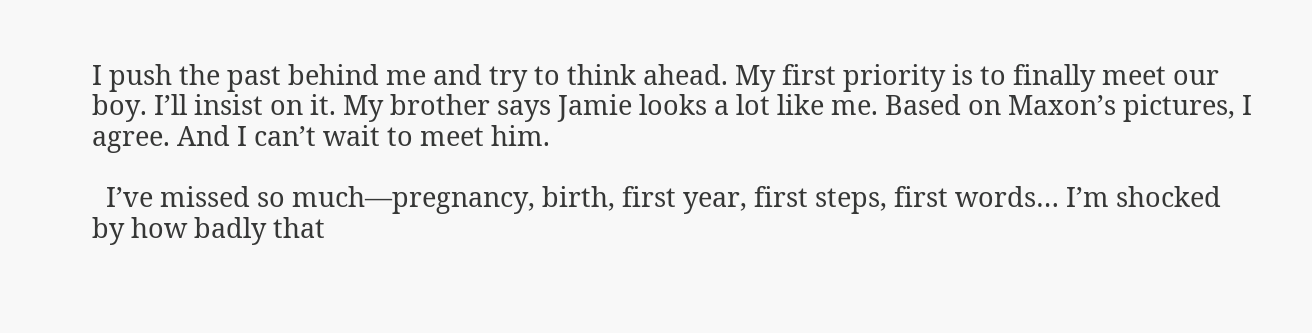I push the past behind me and try to think ahead. My first priority is to finally meet our boy. I’ll insist on it. My brother says Jamie looks a lot like me. Based on Maxon’s pictures, I agree. And I can’t wait to meet him.

  I’ve missed so much—pregnancy, birth, first year, first steps, first words… I’m shocked by how badly that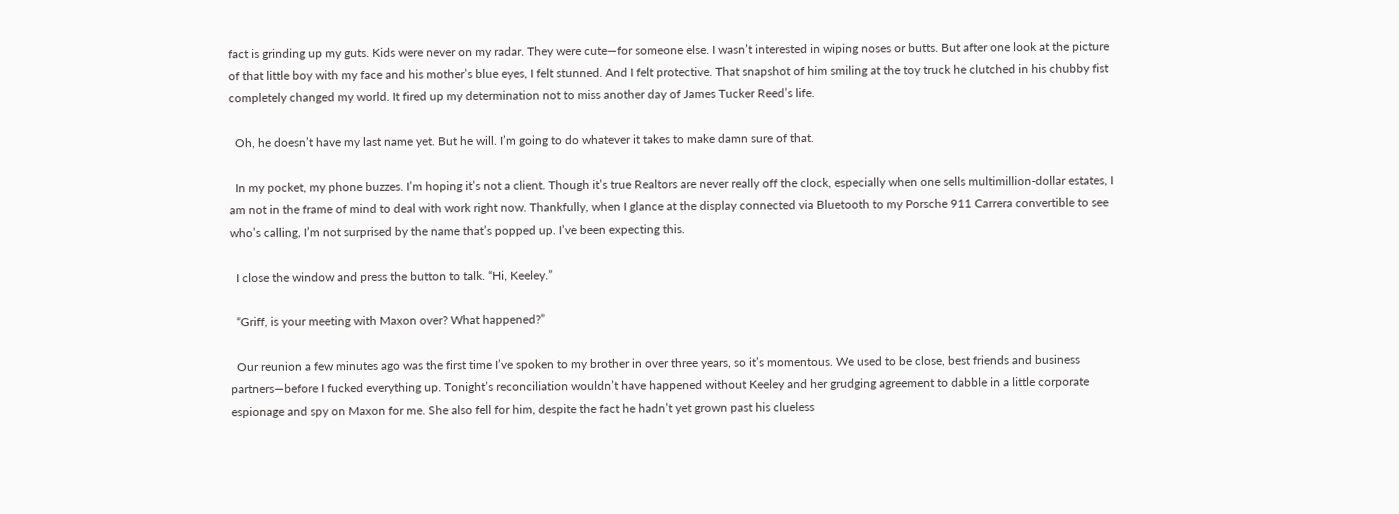fact is grinding up my guts. Kids were never on my radar. They were cute—for someone else. I wasn’t interested in wiping noses or butts. But after one look at the picture of that little boy with my face and his mother’s blue eyes, I felt stunned. And I felt protective. That snapshot of him smiling at the toy truck he clutched in his chubby fist completely changed my world. It fired up my determination not to miss another day of James Tucker Reed’s life.

  Oh, he doesn’t have my last name yet. But he will. I’m going to do whatever it takes to make damn sure of that.

  In my pocket, my phone buzzes. I’m hoping it’s not a client. Though it’s true Realtors are never really off the clock, especially when one sells multimillion-dollar estates, I am not in the frame of mind to deal with work right now. Thankfully, when I glance at the display connected via Bluetooth to my Porsche 911 Carrera convertible to see who’s calling, I’m not surprised by the name that’s popped up. I’ve been expecting this.

  I close the window and press the button to talk. “Hi, Keeley.”

  “Griff, is your meeting with Maxon over? What happened?”

  Our reunion a few minutes ago was the first time I’ve spoken to my brother in over three years, so it’s momentous. We used to be close, best friends and business partners—before I fucked everything up. Tonight’s reconciliation wouldn’t have happened without Keeley and her grudging agreement to dabble in a little corporate espionage and spy on Maxon for me. She also fell for him, despite the fact he hadn’t yet grown past his clueless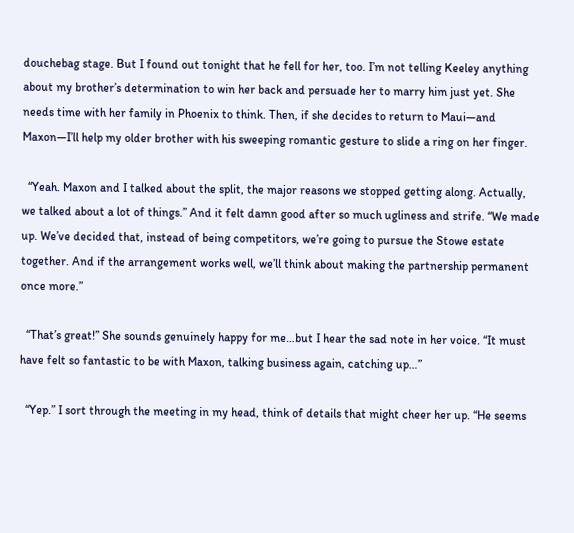douchebag stage. But I found out tonight that he fell for her, too. I’m not telling Keeley anything about my brother’s determination to win her back and persuade her to marry him just yet. She needs time with her family in Phoenix to think. Then, if she decides to return to Maui—and Maxon—I’ll help my older brother with his sweeping romantic gesture to slide a ring on her finger.

  “Yeah. Maxon and I talked about the split, the major reasons we stopped getting along. Actually, we talked about a lot of things.” And it felt damn good after so much ugliness and strife. “We made up. We’ve decided that, instead of being competitors, we’re going to pursue the Stowe estate together. And if the arrangement works well, we’ll think about making the partnership permanent once more.”

  “That’s great!” She sounds genuinely happy for me…but I hear the sad note in her voice. “It must have felt so fantastic to be with Maxon, talking business again, catching up…”

  “Yep.” I sort through the meeting in my head, think of details that might cheer her up. “He seems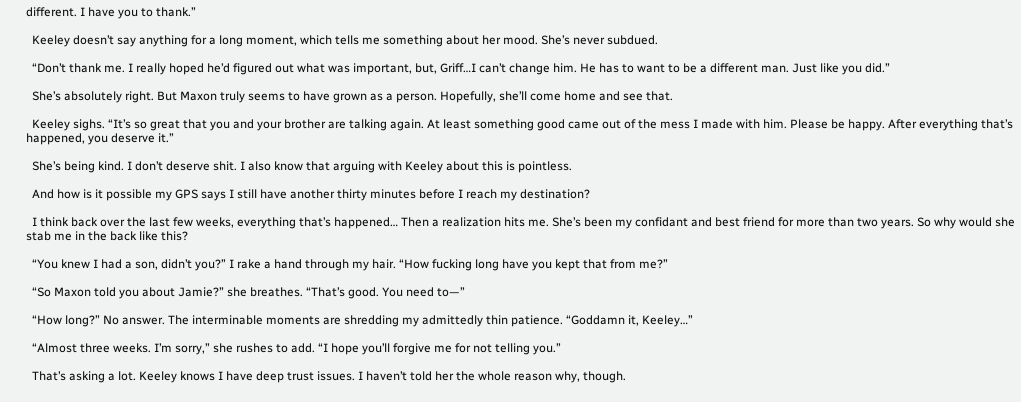different. I have you to thank.”

  Keeley doesn’t say anything for a long moment, which tells me something about her mood. She’s never subdued.

  “Don’t thank me. I really hoped he’d figured out what was important, but, Griff…I can’t change him. He has to want to be a different man. Just like you did.”

  She’s absolutely right. But Maxon truly seems to have grown as a person. Hopefully, she’ll come home and see that.

  Keeley sighs. “It’s so great that you and your brother are talking again. At least something good came out of the mess I made with him. Please be happy. After everything that’s happened, you deserve it.”

  She’s being kind. I don’t deserve shit. I also know that arguing with Keeley about this is pointless.

  And how is it possible my GPS says I still have another thirty minutes before I reach my destination?

  I think back over the last few weeks, everything that’s happened… Then a realization hits me. She’s been my confidant and best friend for more than two years. So why would she stab me in the back like this?

  “You knew I had a son, didn’t you?” I rake a hand through my hair. “How fucking long have you kept that from me?”

  “So Maxon told you about Jamie?” she breathes. “That’s good. You need to—”

  “How long?” No answer. The interminable moments are shredding my admittedly thin patience. “Goddamn it, Keeley…”

  “Almost three weeks. I’m sorry,” she rushes to add. “I hope you’ll forgive me for not telling you.”

  That’s asking a lot. Keeley knows I have deep trust issues. I haven’t told her the whole reason why, though.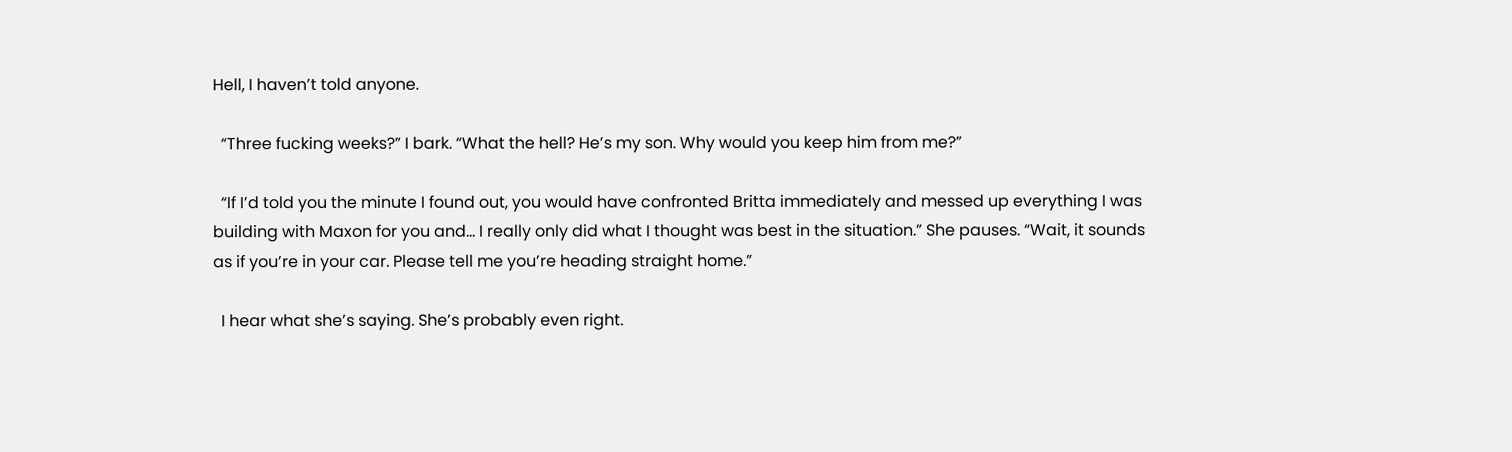Hell, I haven’t told anyone.

  “Three fucking weeks?” I bark. “What the hell? He’s my son. Why would you keep him from me?”

  “If I’d told you the minute I found out, you would have confronted Britta immediately and messed up everything I was building with Maxon for you and… I really only did what I thought was best in the situation.” She pauses. “Wait, it sounds as if you’re in your car. Please tell me you’re heading straight home.”

  I hear what she’s saying. She’s probably even right.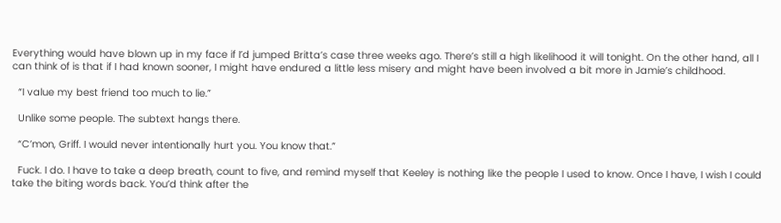Everything would have blown up in my face if I’d jumped Britta’s case three weeks ago. There’s still a high likelihood it will tonight. On the other hand, all I can think of is that if I had known sooner, I might have endured a little less misery and might have been involved a bit more in Jamie’s childhood.

  “I value my best friend too much to lie.”

  Unlike some people. The subtext hangs there.

  “C’mon, Griff. I would never intentionally hurt you. You know that.”

  Fuck. I do. I have to take a deep breath, count to five, and remind myself that Keeley is nothing like the people I used to know. Once I have, I wish I could take the biting words back. You’d think after the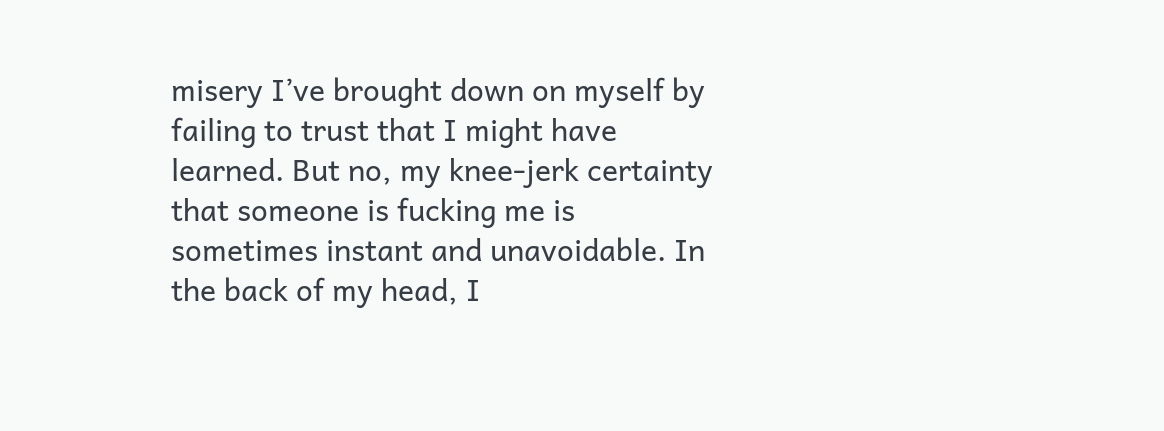misery I’ve brought down on myself by failing to trust that I might have learned. But no, my knee-jerk certainty that someone is fucking me is sometimes instant and unavoidable. In the back of my head, I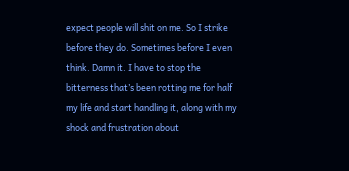expect people will shit on me. So I strike before they do. Sometimes before I even think. Damn it. I have to stop the bitterness that’s been rotting me for half my life and start handling it, along with my shock and frustration about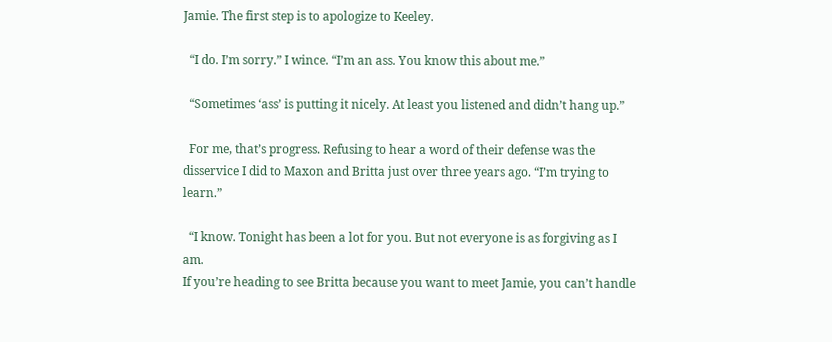Jamie. The first step is to apologize to Keeley.

  “I do. I’m sorry.” I wince. “I’m an ass. You know this about me.”

  “Sometimes ‘ass’ is putting it nicely. At least you listened and didn’t hang up.”

  For me, that’s progress. Refusing to hear a word of their defense was the disservice I did to Maxon and Britta just over three years ago. “I’m trying to learn.”

  “I know. Tonight has been a lot for you. But not everyone is as forgiving as I am.
If you’re heading to see Britta because you want to meet Jamie, you can’t handle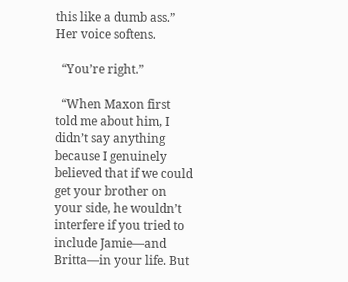this like a dumb ass.” Her voice softens.

  “You’re right.”

  “When Maxon first told me about him, I didn’t say anything because I genuinely believed that if we could get your brother on your side, he wouldn’t interfere if you tried to include Jamie—and Britta—in your life. But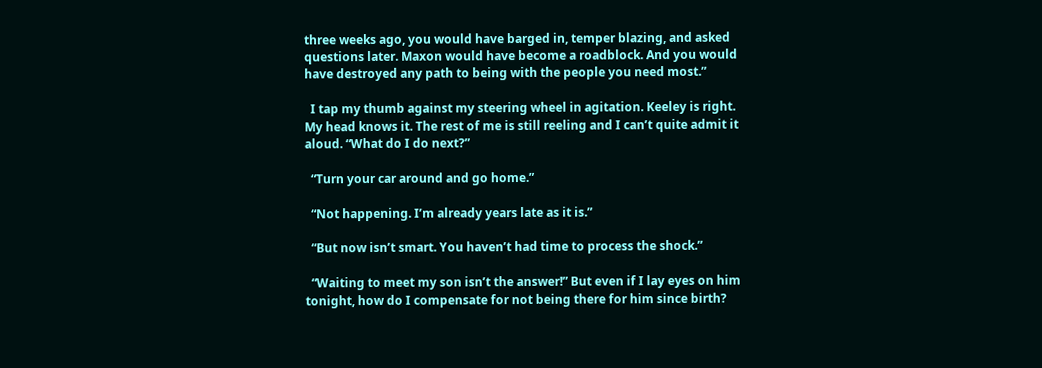three weeks ago, you would have barged in, temper blazing, and asked questions later. Maxon would have become a roadblock. And you would have destroyed any path to being with the people you need most.”

  I tap my thumb against my steering wheel in agitation. Keeley is right. My head knows it. The rest of me is still reeling and I can’t quite admit it aloud. “What do I do next?”

  “Turn your car around and go home.”

  “Not happening. I’m already years late as it is.”

  “But now isn’t smart. You haven’t had time to process the shock.”

  “Waiting to meet my son isn’t the answer!” But even if I lay eyes on him tonight, how do I compensate for not being there for him since birth?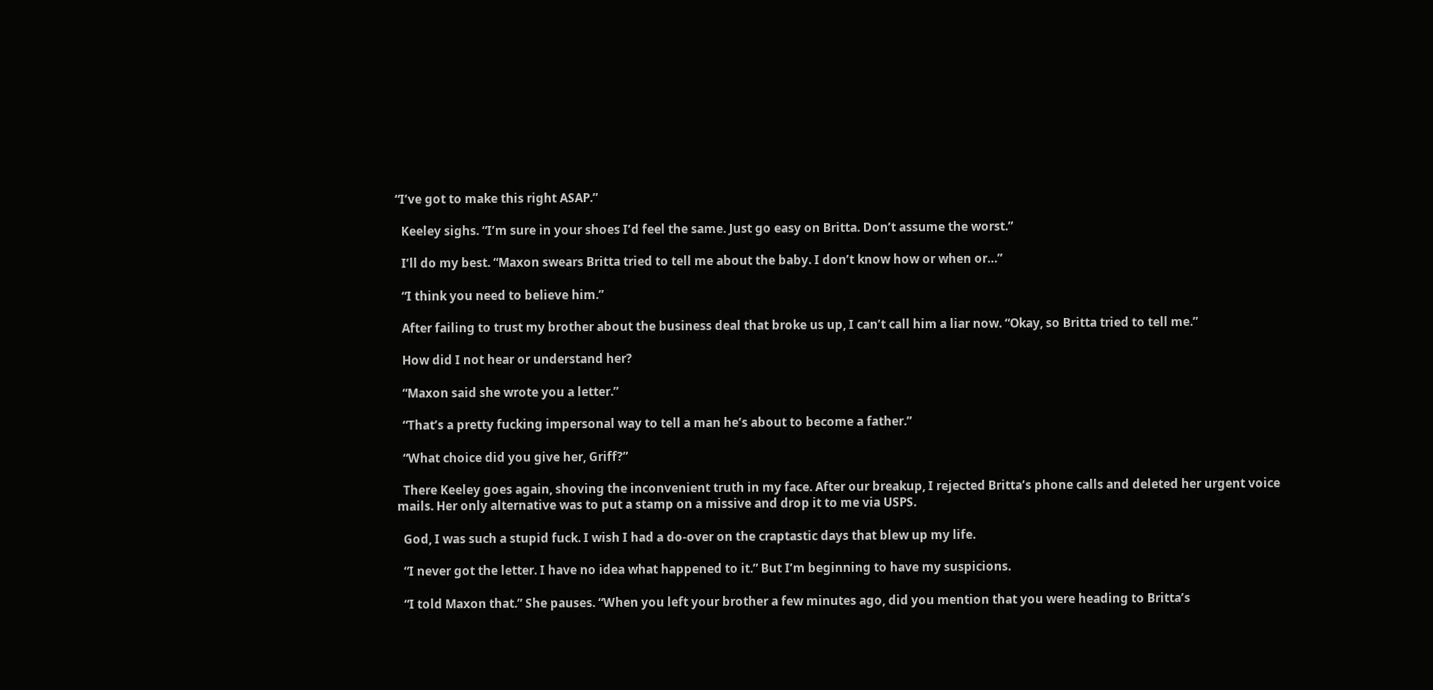“I’ve got to make this right ASAP.”

  Keeley sighs. “I’m sure in your shoes I’d feel the same. Just go easy on Britta. Don’t assume the worst.”

  I’ll do my best. “Maxon swears Britta tried to tell me about the baby. I don’t know how or when or…”

  “I think you need to believe him.”

  After failing to trust my brother about the business deal that broke us up, I can’t call him a liar now. “Okay, so Britta tried to tell me.”

  How did I not hear or understand her?

  “Maxon said she wrote you a letter.”

  “That’s a pretty fucking impersonal way to tell a man he’s about to become a father.”

  “What choice did you give her, Griff?”

  There Keeley goes again, shoving the inconvenient truth in my face. After our breakup, I rejected Britta’s phone calls and deleted her urgent voice mails. Her only alternative was to put a stamp on a missive and drop it to me via USPS.

  God, I was such a stupid fuck. I wish I had a do-over on the craptastic days that blew up my life.

  “I never got the letter. I have no idea what happened to it.” But I’m beginning to have my suspicions.

  “I told Maxon that.” She pauses. “When you left your brother a few minutes ago, did you mention that you were heading to Britta’s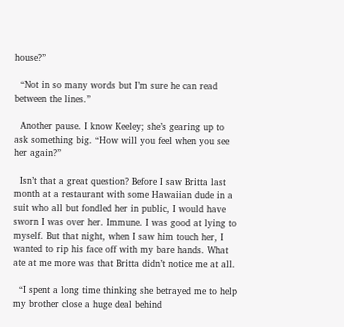house?”

  “Not in so many words but I’m sure he can read between the lines.”

  Another pause. I know Keeley; she’s gearing up to ask something big. “How will you feel when you see her again?”

  Isn’t that a great question? Before I saw Britta last month at a restaurant with some Hawaiian dude in a suit who all but fondled her in public, I would have sworn I was over her. Immune. I was good at lying to myself. But that night, when I saw him touch her, I wanted to rip his face off with my bare hands. What ate at me more was that Britta didn’t notice me at all.

  “I spent a long time thinking she betrayed me to help my brother close a huge deal behind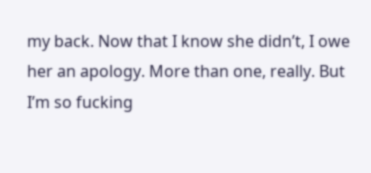my back. Now that I know she didn’t, I owe her an apology. More than one, really. But I’m so fucking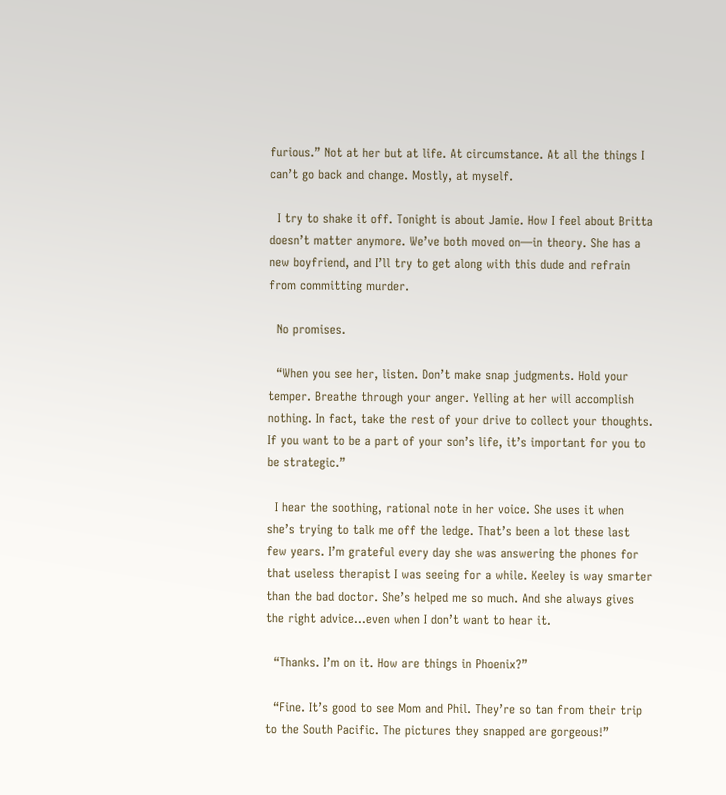furious.” Not at her but at life. At circumstance. At all the things I can’t go back and change. Mostly, at myself.

  I try to shake it off. Tonight is about Jamie. How I feel about Britta doesn’t matter anymore. We’ve both moved on—in theory. She has a new boyfriend, and I’ll try to get along with this dude and refrain from committing murder.

  No promises.

  “When you see her, listen. Don’t make snap judgments. Hold your temper. Breathe through your anger. Yelling at her will accomplish nothing. In fact, take the rest of your drive to collect your thoughts. If you want to be a part of your son’s life, it’s important for you to be strategic.”

  I hear the soothing, rational note in her voice. She uses it when she’s trying to talk me off the ledge. That’s been a lot these last few years. I’m grateful every day she was answering the phones for that useless therapist I was seeing for a while. Keeley is way smarter than the bad doctor. She’s helped me so much. And she always gives the right advice…even when I don’t want to hear it.

  “Thanks. I’m on it. How are things in Phoenix?”

  “Fine. It’s good to see Mom and Phil. They’re so tan from their trip to the South Pacific. The pictures they snapped are gorgeous!”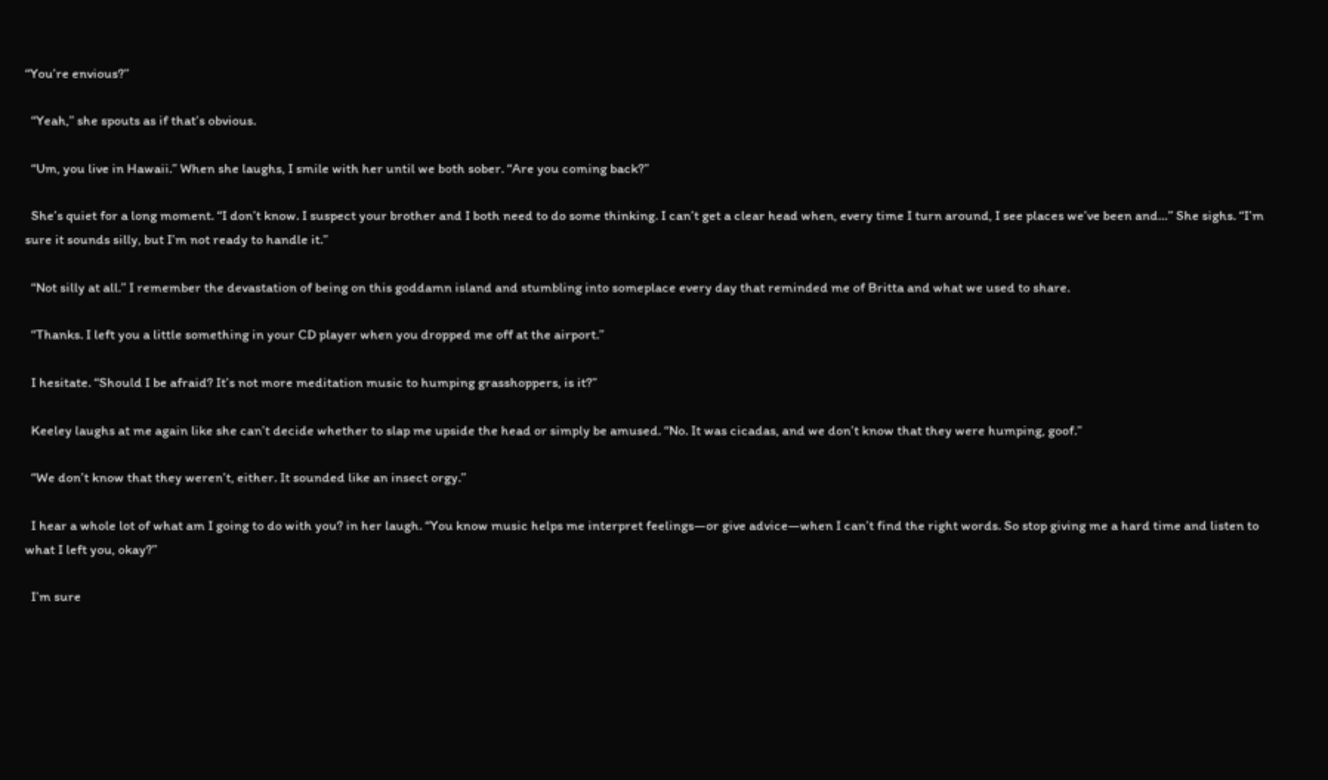“You’re envious?”

  “Yeah,” she spouts as if that’s obvious.

  “Um, you live in Hawaii.” When she laughs, I smile with her until we both sober. “Are you coming back?”

  She’s quiet for a long moment. “I don’t know. I suspect your brother and I both need to do some thinking. I can’t get a clear head when, every time I turn around, I see places we’ve been and…” She sighs. “I’m sure it sounds silly, but I’m not ready to handle it.”

  “Not silly at all.” I remember the devastation of being on this goddamn island and stumbling into someplace every day that reminded me of Britta and what we used to share.

  “Thanks. I left you a little something in your CD player when you dropped me off at the airport.”

  I hesitate. “Should I be afraid? It’s not more meditation music to humping grasshoppers, is it?”

  Keeley laughs at me again like she can’t decide whether to slap me upside the head or simply be amused. “No. It was cicadas, and we don’t know that they were humping, goof.”

  “We don’t know that they weren’t, either. It sounded like an insect orgy.”

  I hear a whole lot of what am I going to do with you? in her laugh. “You know music helps me interpret feelings—or give advice—when I can’t find the right words. So stop giving me a hard time and listen to what I left you, okay?”

  I’m sure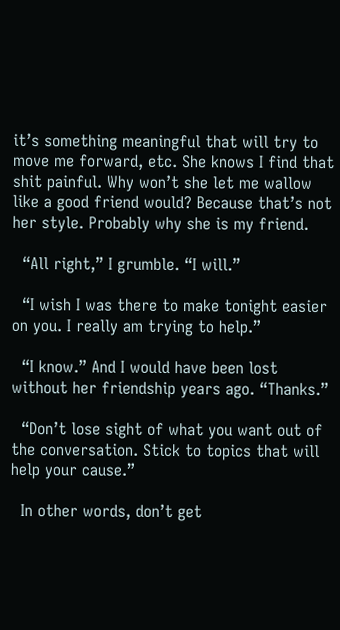it’s something meaningful that will try to move me forward, etc. She knows I find that shit painful. Why won’t she let me wallow like a good friend would? Because that’s not her style. Probably why she is my friend.

  “All right,” I grumble. “I will.”

  “I wish I was there to make tonight easier on you. I really am trying to help.”

  “I know.” And I would have been lost without her friendship years ago. “Thanks.”

  “Don’t lose sight of what you want out of the conversation. Stick to topics that will help your cause.”

  In other words, don’t get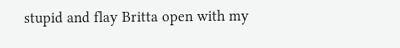stupid and flay Britta open with my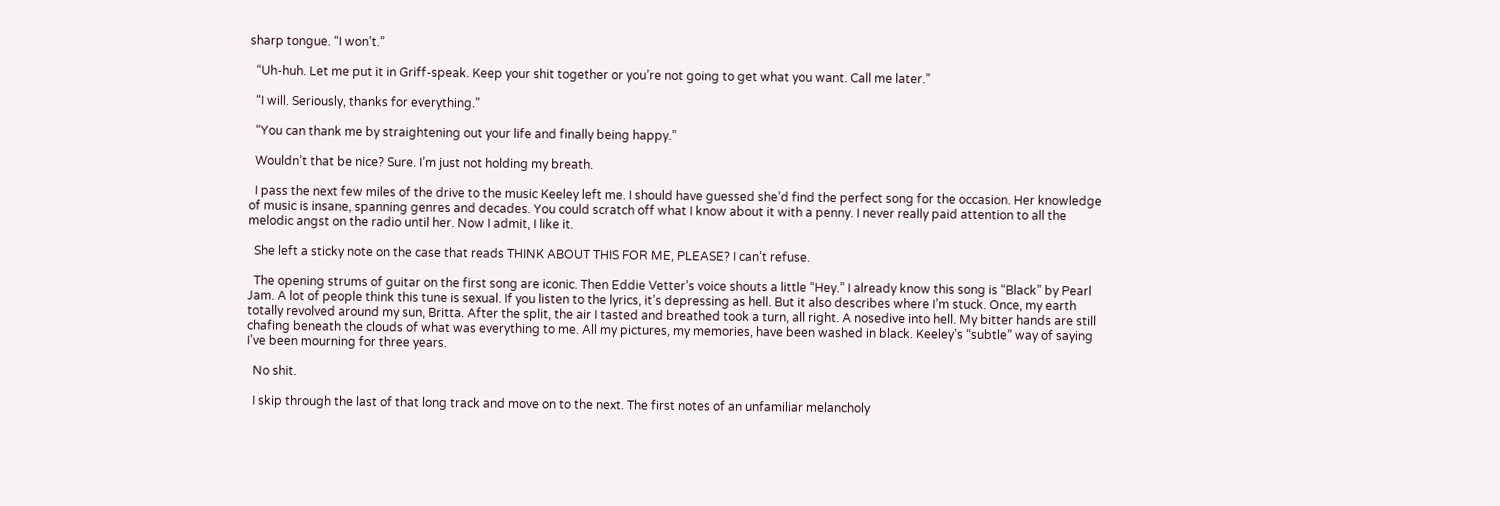sharp tongue. “I won’t.”

  “Uh-huh. Let me put it in Griff-speak. Keep your shit together or you’re not going to get what you want. Call me later.”

  “I will. Seriously, thanks for everything.”

  “You can thank me by straightening out your life and finally being happy.”

  Wouldn’t that be nice? Sure. I’m just not holding my breath.

  I pass the next few miles of the drive to the music Keeley left me. I should have guessed she’d find the perfect song for the occasion. Her knowledge of music is insane, spanning genres and decades. You could scratch off what I know about it with a penny. I never really paid attention to all the melodic angst on the radio until her. Now I admit, I like it.

  She left a sticky note on the case that reads THINK ABOUT THIS FOR ME, PLEASE? I can’t refuse.

  The opening strums of guitar on the first song are iconic. Then Eddie Vetter’s voice shouts a little “Hey.” I already know this song is “Black” by Pearl Jam. A lot of people think this tune is sexual. If you listen to the lyrics, it’s depressing as hell. But it also describes where I’m stuck. Once, my earth totally revolved around my sun, Britta. After the split, the air I tasted and breathed took a turn, all right. A nosedive into hell. My bitter hands are still chafing beneath the clouds of what was everything to me. All my pictures, my memories, have been washed in black. Keeley’s “subtle” way of saying I’ve been mourning for three years.

  No shit.

  I skip through the last of that long track and move on to the next. The first notes of an unfamiliar melancholy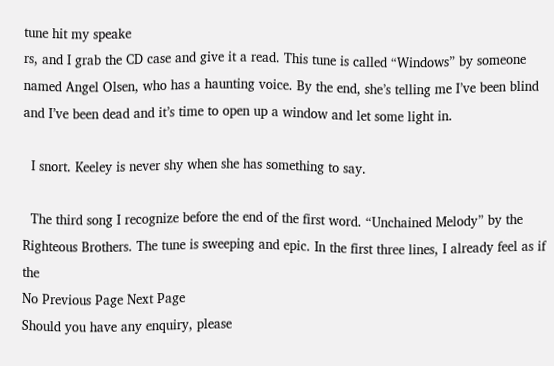tune hit my speake
rs, and I grab the CD case and give it a read. This tune is called “Windows” by someone named Angel Olsen, who has a haunting voice. By the end, she’s telling me I’ve been blind and I’ve been dead and it’s time to open up a window and let some light in.

  I snort. Keeley is never shy when she has something to say.

  The third song I recognize before the end of the first word. “Unchained Melody” by the Righteous Brothers. The tune is sweeping and epic. In the first three lines, I already feel as if the
No Previous Page Next Page
Should you have any enquiry, please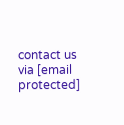contact us via [email protected]